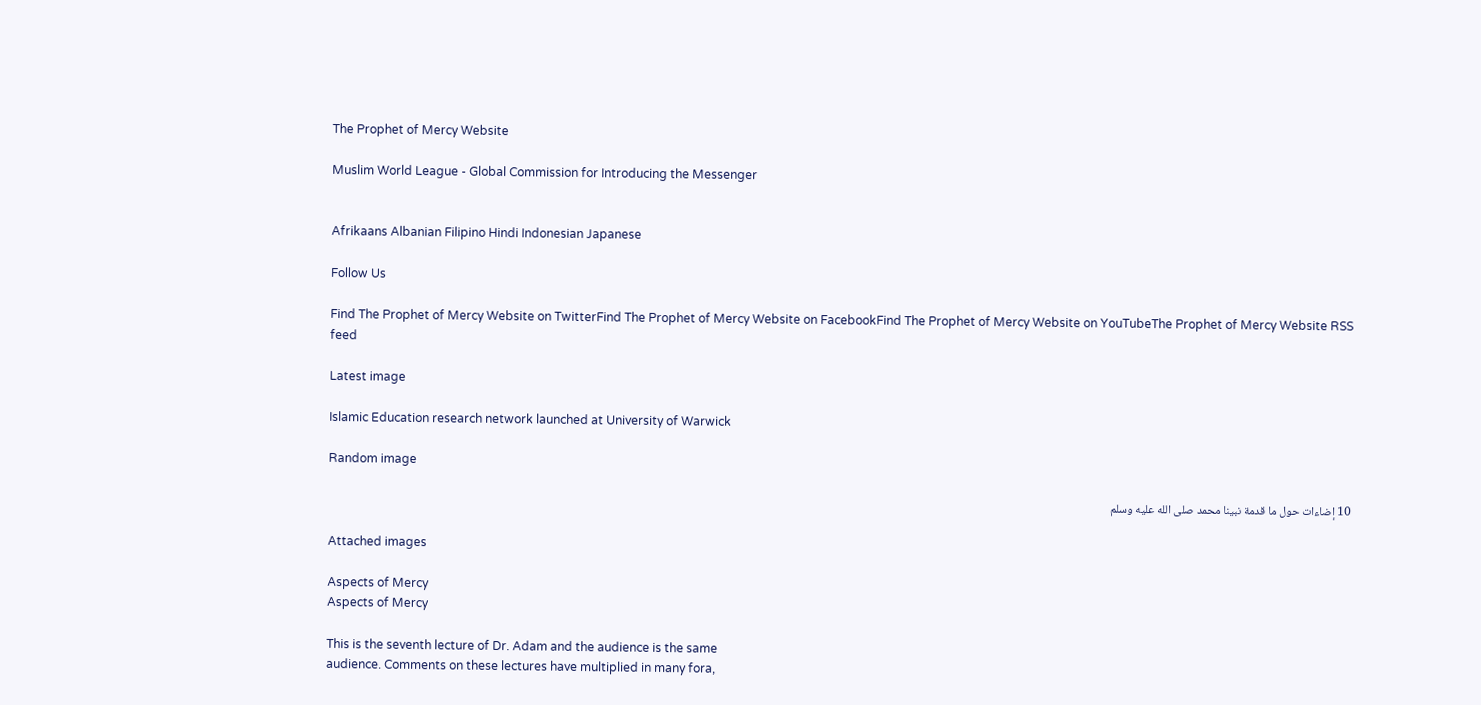The Prophet of Mercy Website

Muslim World League - Global Commission for Introducing the Messenger


Afrikaans Albanian Filipino Hindi Indonesian Japanese

Follow Us

Find The Prophet of Mercy Website on TwitterFind The Prophet of Mercy Website on FacebookFind The Prophet of Mercy Website on YouTubeThe Prophet of Mercy Website RSS feed

Latest image

Islamic Education research network launched at University of Warwick

Random image

10 إضاءات حول ما قدمة نبينا محمد صلى الله عليه وسلم

Attached images

Aspects of Mercy
Aspects of Mercy

This is the seventh lecture of Dr. Adam and the audience is the same
audience. Comments on these lectures have multiplied in many fora,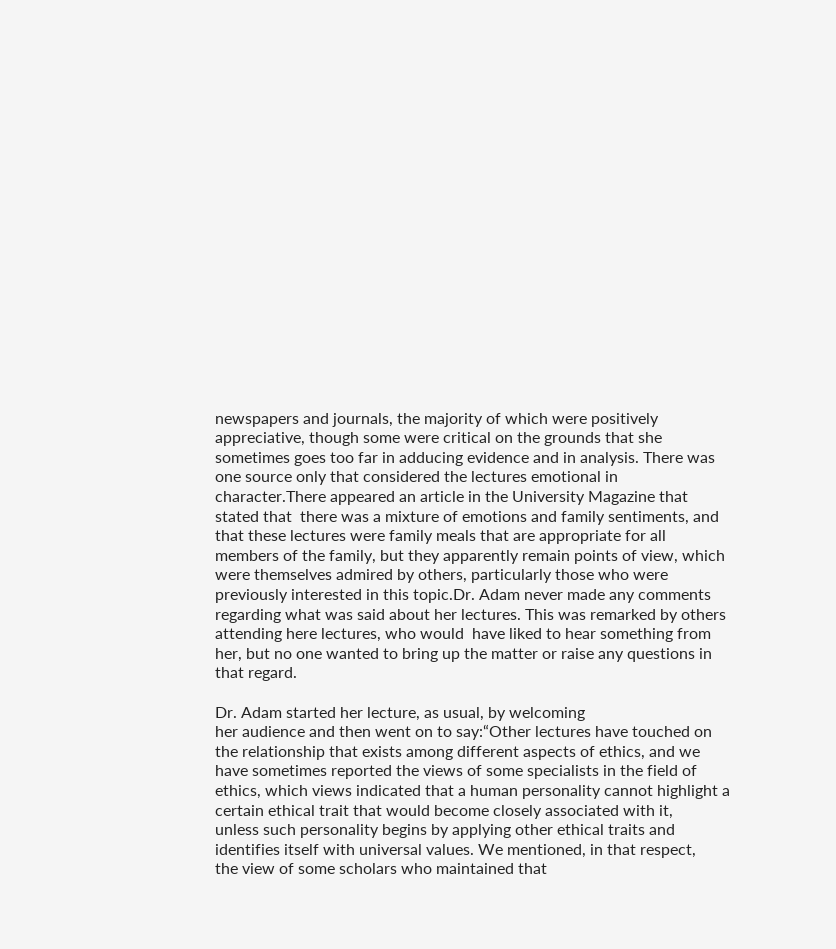newspapers and journals, the majority of which were positively
appreciative, though some were critical on the grounds that she
sometimes goes too far in adducing evidence and in analysis. There was
one source only that considered the lectures emotional in
character.There appeared an article in the University Magazine that
stated that  there was a mixture of emotions and family sentiments, and
that these lectures were family meals that are appropriate for all
members of the family, but they apparently remain points of view, which
were themselves admired by others, particularly those who were
previously interested in this topic.Dr. Adam never made any comments
regarding what was said about her lectures. This was remarked by others
attending here lectures, who would  have liked to hear something from
her, but no one wanted to bring up the matter or raise any questions in
that regard.

Dr. Adam started her lecture, as usual, by welcoming
her audience and then went on to say:“Other lectures have touched on
the relationship that exists among different aspects of ethics, and we
have sometimes reported the views of some specialists in the field of
ethics, which views indicated that a human personality cannot highlight a
certain ethical trait that would become closely associated with it,
unless such personality begins by applying other ethical traits and
identifies itself with universal values. We mentioned, in that respect,
the view of some scholars who maintained that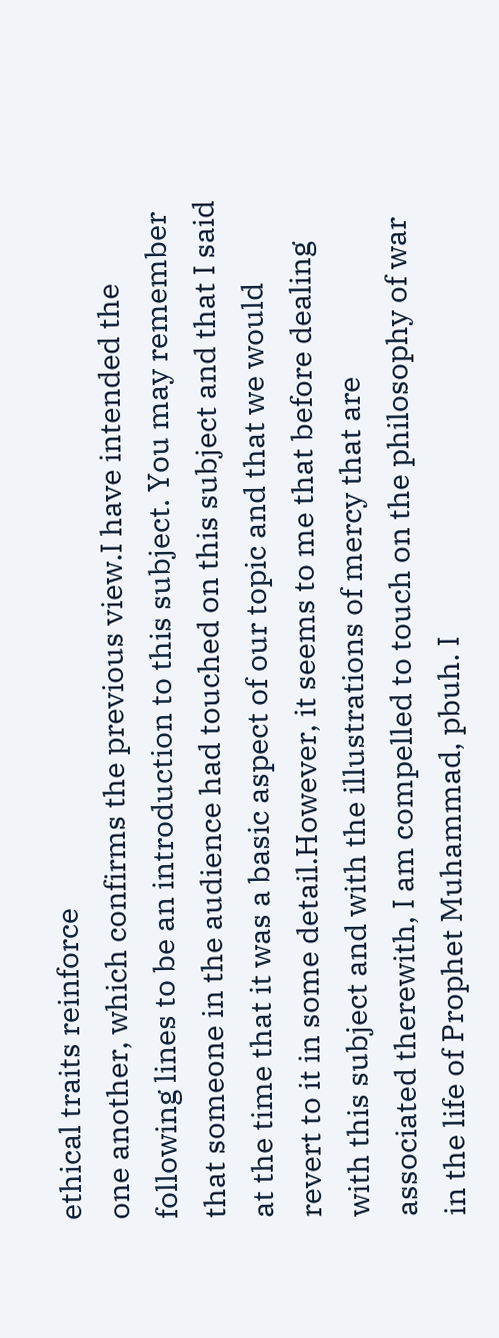ethical traits reinforce
one another, which confirms the previous view.I have intended the
following lines to be an introduction to this subject. You may remember
that someone in the audience had touched on this subject and that I said
at the time that it was a basic aspect of our topic and that we would
revert to it in some detail.However, it seems to me that before dealing
with this subject and with the illustrations of mercy that are
associated therewith, I am compelled to touch on the philosophy of war
in the life of Prophet Muhammad, pbuh. I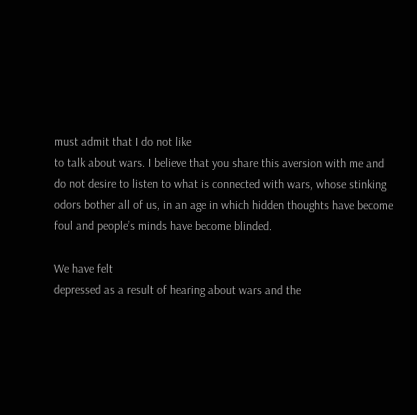must admit that I do not like
to talk about wars. I believe that you share this aversion with me and
do not desire to listen to what is connected with wars, whose stinking
odors bother all of us, in an age in which hidden thoughts have become
foul and people’s minds have become blinded.

We have felt
depressed as a result of hearing about wars and the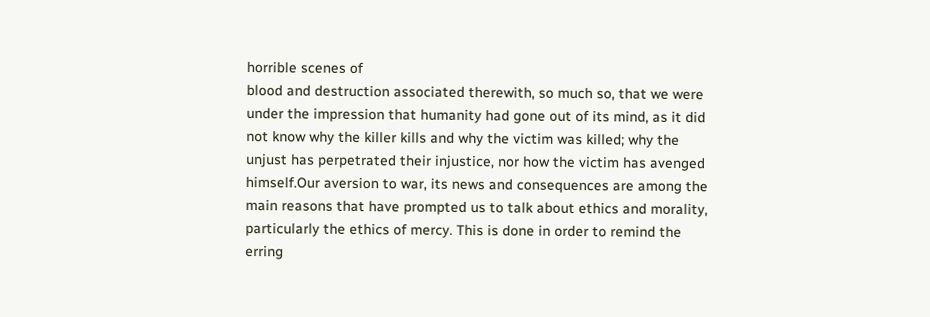horrible scenes of
blood and destruction associated therewith, so much so, that we were
under the impression that humanity had gone out of its mind, as it did
not know why the killer kills and why the victim was killed; why the
unjust has perpetrated their injustice, nor how the victim has avenged
himself.Our aversion to war, its news and consequences are among the
main reasons that have prompted us to talk about ethics and morality,
particularly the ethics of mercy. This is done in order to remind the
erring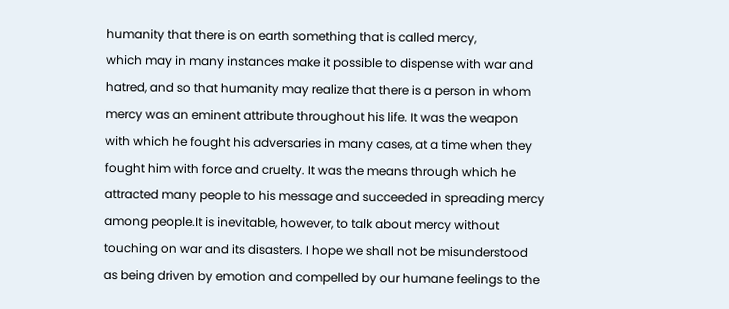humanity that there is on earth something that is called mercy,
which may in many instances make it possible to dispense with war and
hatred, and so that humanity may realize that there is a person in whom
mercy was an eminent attribute throughout his life. It was the weapon
with which he fought his adversaries in many cases, at a time when they
fought him with force and cruelty. It was the means through which he
attracted many people to his message and succeeded in spreading mercy
among people.It is inevitable, however, to talk about mercy without
touching on war and its disasters. I hope we shall not be misunderstood
as being driven by emotion and compelled by our humane feelings to the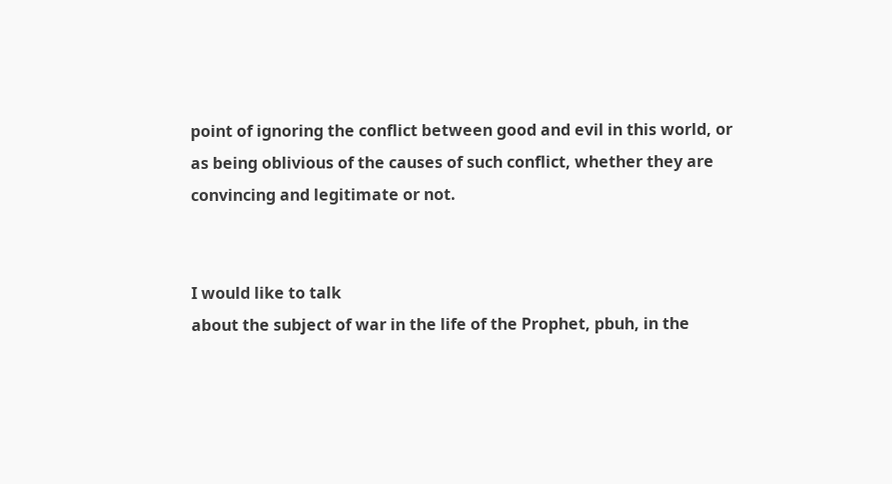point of ignoring the conflict between good and evil in this world, or
as being oblivious of the causes of such conflict, whether they are
convincing and legitimate or not.


I would like to talk
about the subject of war in the life of the Prophet, pbuh, in the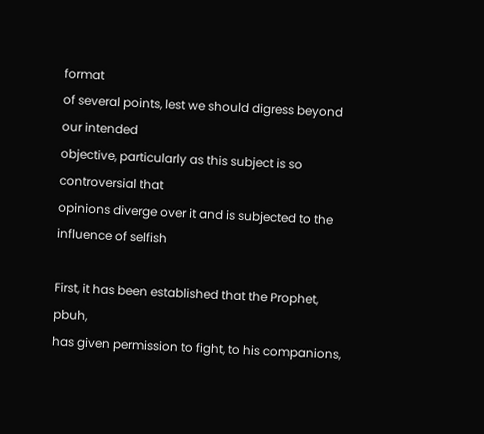format
of several points, lest we should digress beyond our intended
objective, particularly as this subject is so controversial that
opinions diverge over it and is subjected to the influence of selfish

First, it has been established that the Prophet, pbuh,
has given permission to fight, to his companions,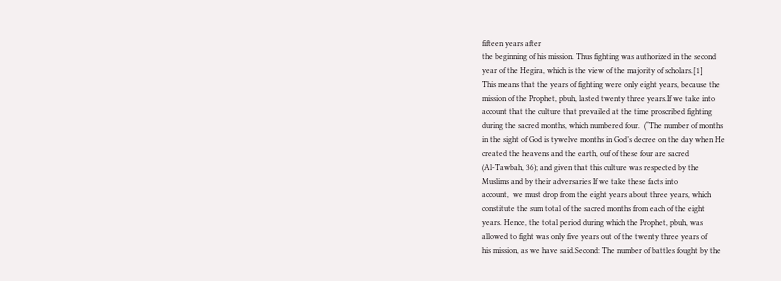fifteen years after
the beginning of his mission. Thus fighting was authorized in the second
year of the Hegira, which is the view of the majority of scholars.[1]
This means that the years of fighting were only eight years, because the
mission of the Prophet, pbuh, lasted twenty three years.If we take into
account that the culture that prevailed at the time proscribed fighting
during the sacred months, which numbered four.  (“The number of months
in the sight of God is tywelve months in God’s decree on the day when He
created the heavens and the earth, ouf of these four are sacred
(Al-Tawbah, 36); and given that this culture was respected by the
Muslims and by their adversaries If we take these facts into
account,  we must drop from the eight years about three years, which
constitute the sum total of the sacred months from each of the eight
years. Hence, the total period during which the Prophet, pbuh, was
allowed to fight was only five years out of the twenty three years of
his mission, as we have said.Second: The number of battles fought by the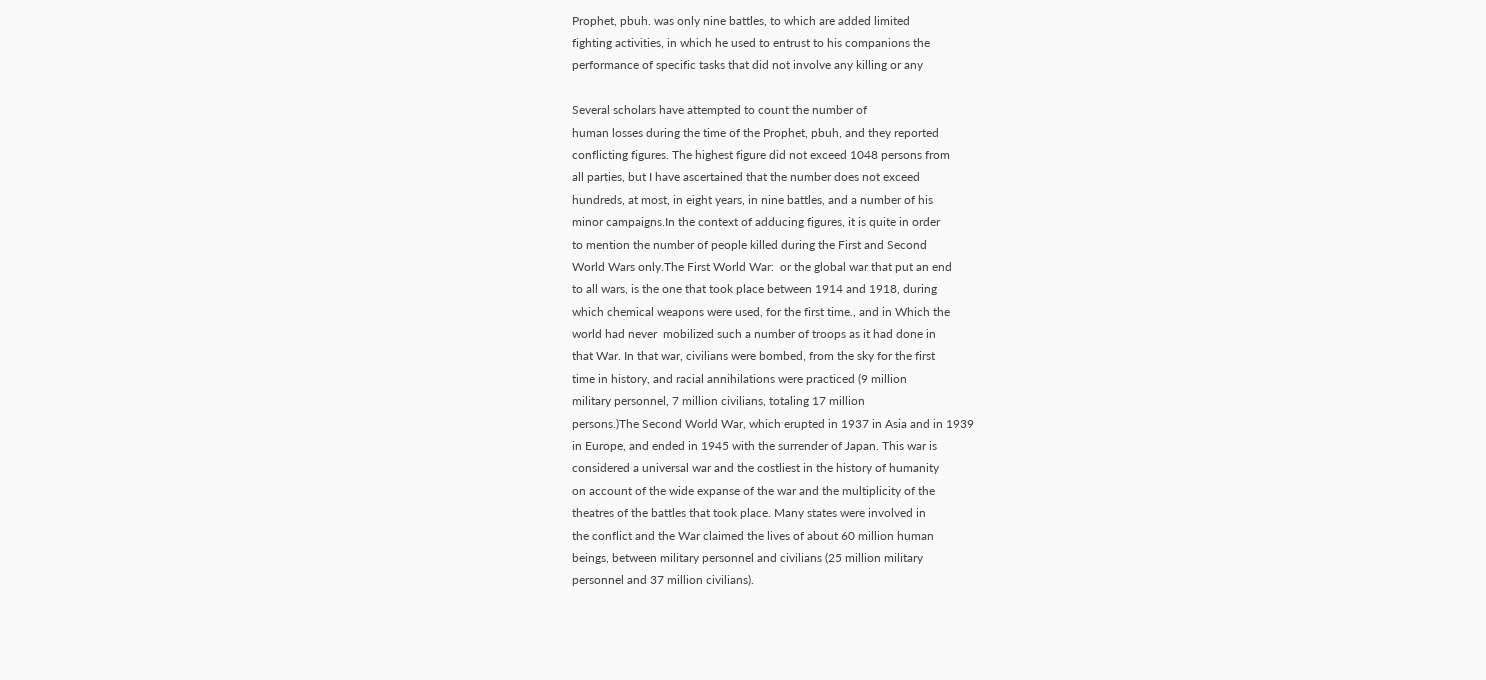Prophet, pbuh. was only nine battles, to which are added limited
fighting activities, in which he used to entrust to his companions the
performance of specific tasks that did not involve any killing or any

Several scholars have attempted to count the number of
human losses during the time of the Prophet, pbuh, and they reported
conflicting figures. The highest figure did not exceed 1048 persons from
all parties, but I have ascertained that the number does not exceed
hundreds, at most, in eight years, in nine battles, and a number of his
minor campaigns.In the context of adducing figures, it is quite in order
to mention the number of people killed during the First and Second
World Wars only.The First World War:  or the global war that put an end
to all wars, is the one that took place between 1914 and 1918, during
which chemical weapons were used, for the first time., and in Which the
world had never  mobilized such a number of troops as it had done in
that War. In that war, civilians were bombed, from the sky for the first
time in history, and racial annihilations were practiced (9 million
military personnel, 7 million civilians, totaling 17 million
persons.)The Second World War, which erupted in 1937 in Asia and in 1939
in Europe, and ended in 1945 with the surrender of Japan. This war is
considered a universal war and the costliest in the history of humanity
on account of the wide expanse of the war and the multiplicity of the
theatres of the battles that took place. Many states were involved in
the conflict and the War claimed the lives of about 60 million human
beings, between military personnel and civilians (25 million military
personnel and 37 million civilians).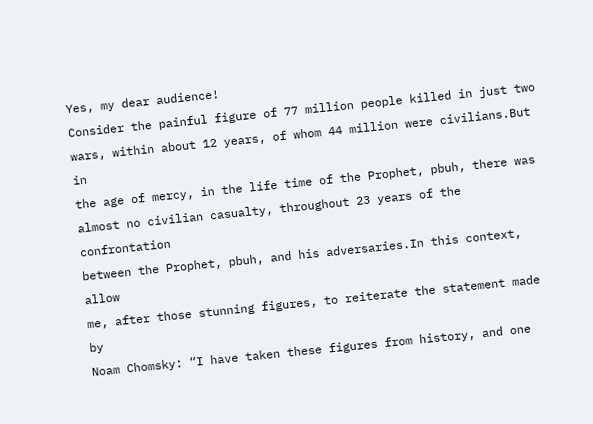Yes, my dear audience!
Consider the painful figure of 77 million people killed in just two
wars, within about 12 years, of whom 44 million were civilians.But in
the age of mercy, in the life time of the Prophet, pbuh, there was
almost no civilian casualty, throughout 23 years of the confrontation
between the Prophet, pbuh, and his adversaries.In this context, allow
me, after those stunning figures, to reiterate the statement made by
Noam Chomsky: “I have taken these figures from history, and one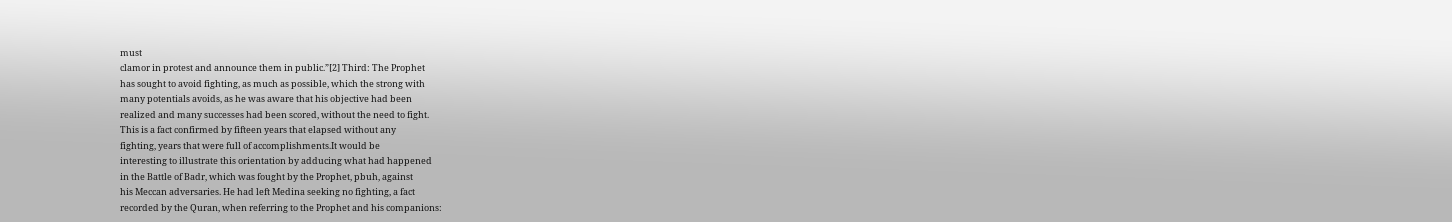must
clamor in protest and announce them in public.”[2] Third: The Prophet
has sought to avoid fighting, as much as possible, which the strong with
many potentials avoids, as he was aware that his objective had been
realized and many successes had been scored, without the need to fight.
This is a fact confirmed by fifteen years that elapsed without any
fighting, years that were full of accomplishments.It would be
interesting to illustrate this orientation by adducing what had happened
in the Battle of Badr, which was fought by the Prophet, pbuh, against
his Meccan adversaries. He had left Medina seeking no fighting, a fact
recorded by the Quran, when referring to the Prophet and his companions: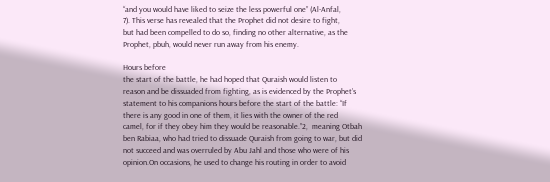“and you would have liked to seize the less powerful one” (Al-Anfal,
7). This verse has revealed that the Prophet did not desire to fight,
but had been compelled to do so, finding no other alternative, as the
Prophet, pbuh, would never run away from his enemy.

Hours before
the start of the battle, he had hoped that Quraish would listen to
reason and be dissuaded from fighting, as is evidenced by the Prophet’s
statement to his companions hours before the start of the battle: “If
there is any good in one of them, it lies with the owner of the red
camel, for if they obey him they would be reasonable.”2,  meaning Otbah
ben Rabiaa, who had tried to dissuade Quraish from going to war, but did
not succeed and was overruled by Abu Jahl and those who were of his
opinion.On occasions, he used to change his routing in order to avoid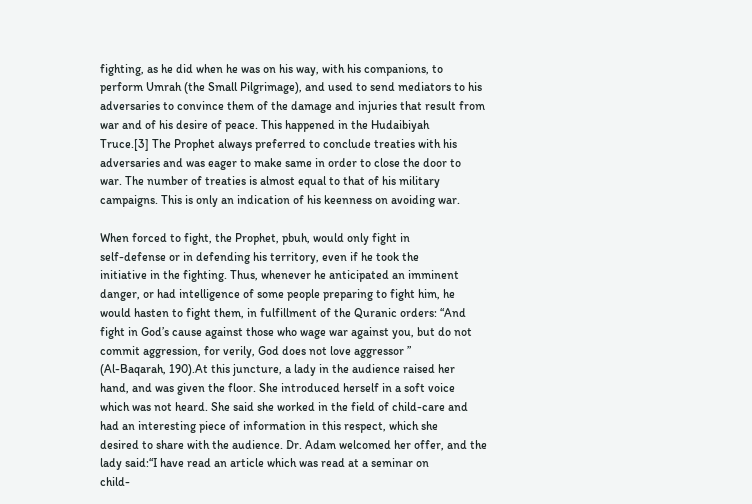fighting, as he did when he was on his way, with his companions, to
perform Umrah (the Small Pilgrimage), and used to send mediators to his
adversaries to convince them of the damage and injuries that result from
war and of his desire of peace. This happened in the Hudaibiyah
Truce.[3] The Prophet always preferred to conclude treaties with his
adversaries and was eager to make same in order to close the door to
war. The number of treaties is almost equal to that of his military
campaigns. This is only an indication of his keenness on avoiding war.

When forced to fight, the Prophet, pbuh, would only fight in
self-defense or in defending his territory, even if he took the
initiative in the fighting. Thus, whenever he anticipated an imminent
danger, or had intelligence of some people preparing to fight him, he
would hasten to fight them, in fulfillment of the Quranic orders: “And
fight in God’s cause against those who wage war against you, but do not
commit aggression, for verily, God does not love aggressor ”
(Al-Baqarah, 190).At this juncture, a lady in the audience raised her
hand, and was given the floor. She introduced herself in a soft voice
which was not heard. She said she worked in the field of child-care and
had an interesting piece of information in this respect, which she
desired to share with the audience. Dr. Adam welcomed her offer, and the
lady said:“I have read an article which was read at a seminar on
child-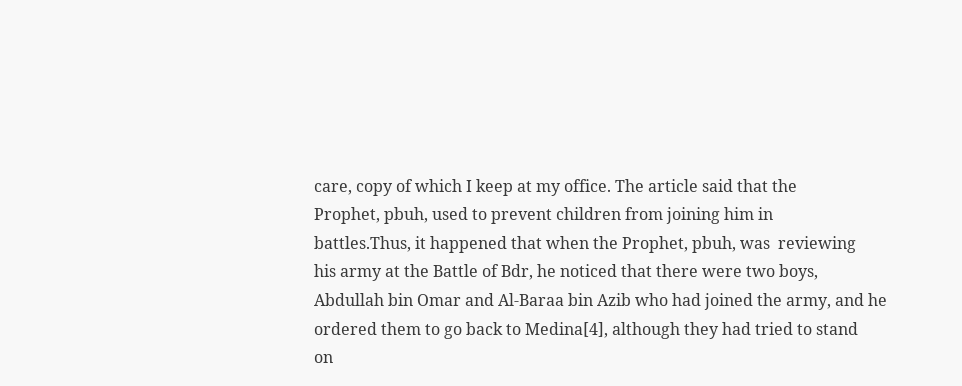care, copy of which I keep at my office. The article said that the
Prophet, pbuh, used to prevent children from joining him in
battles.Thus, it happened that when the Prophet, pbuh, was  reviewing
his army at the Battle of Bdr, he noticed that there were two boys,
Abdullah bin Omar and Al-Baraa bin Azib who had joined the army, and he
ordered them to go back to Medina[4], although they had tried to stand
on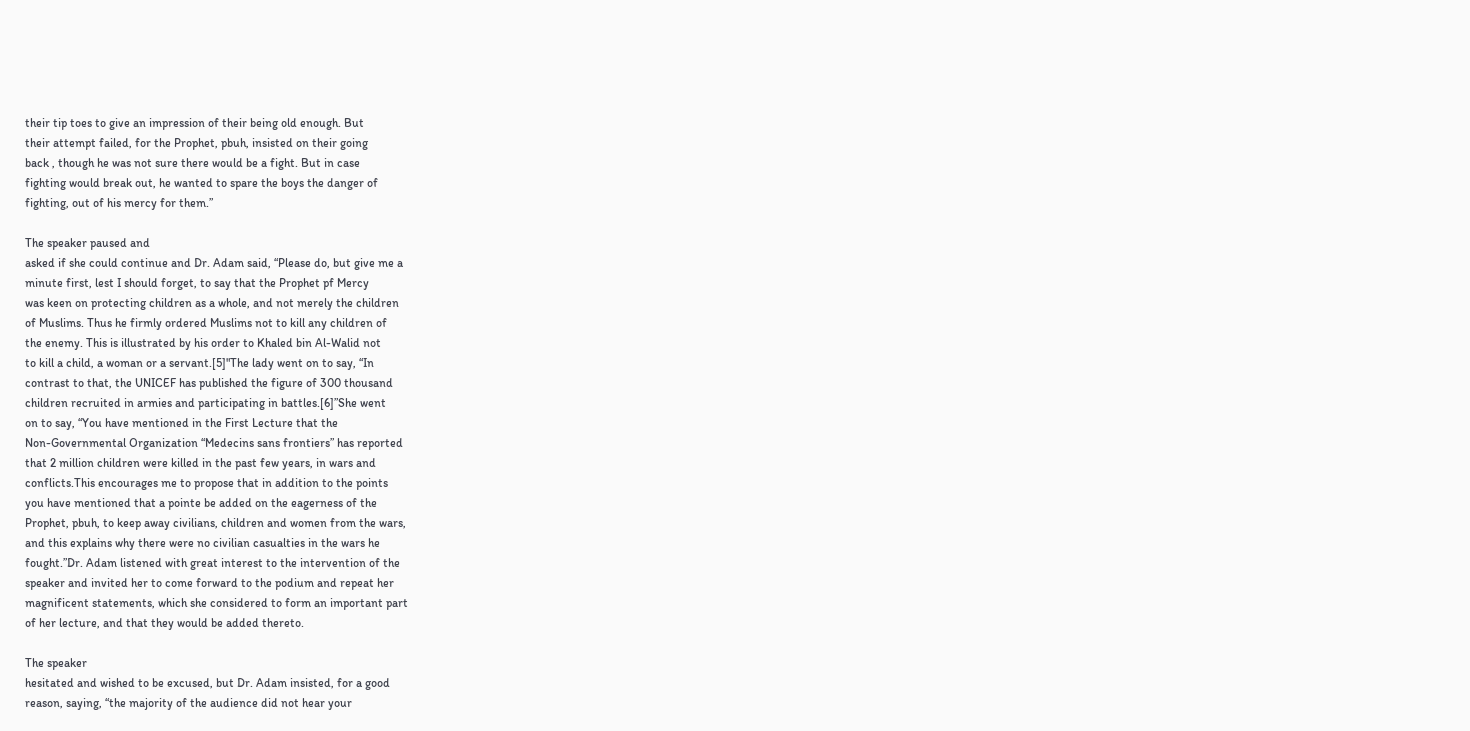their tip toes to give an impression of their being old enough. But
their attempt failed, for the Prophet, pbuh, insisted on their going
back , though he was not sure there would be a fight. But in case
fighting would break out, he wanted to spare the boys the danger of
fighting, out of his mercy for them.”

The speaker paused and
asked if she could continue and Dr. Adam said, “Please do, but give me a
minute first, lest I should forget, to say that the Prophet pf Mercy
was keen on protecting children as a whole, and not merely the children
of Muslims. Thus he firmly ordered Muslims not to kill any children of
the enemy. This is illustrated by his order to Khaled bin Al-Walid not
to kill a child, a woman or a servant.[5]"The lady went on to say, “In
contrast to that, the UNICEF has published the figure of 300 thousand
children recruited in armies and participating in battles.[6]”She went
on to say, “You have mentioned in the First Lecture that the
Non-Governmental Organization “Medecins sans frontiers” has reported
that 2 million children were killed in the past few years, in wars and
conflicts.This encourages me to propose that in addition to the points
you have mentioned that a pointe be added on the eagerness of the
Prophet, pbuh, to keep away civilians, children and women from the wars,
and this explains why there were no civilian casualties in the wars he
fought.”Dr. Adam listened with great interest to the intervention of the
speaker and invited her to come forward to the podium and repeat her
magnificent statements, which she considered to form an important part
of her lecture, and that they would be added thereto.

The speaker
hesitated and wished to be excused, but Dr. Adam insisted, for a good
reason, saying, “the majority of the audience did not hear your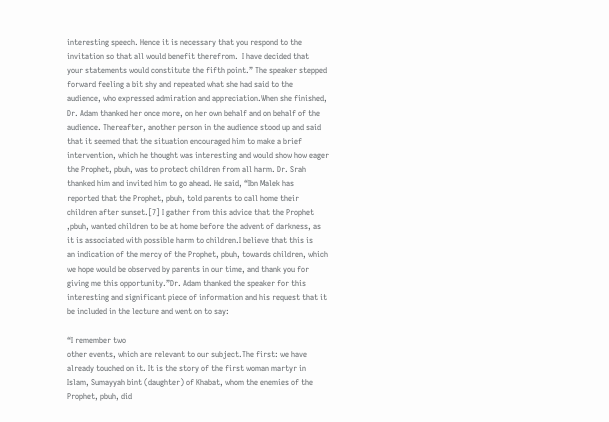interesting speech. Hence it is necessary that you respond to the
invitation so that all would benefit therefrom.  I have decided that
your statements would constitute the fifth point.” The speaker stepped
forward feeling a bit shy and repeated what she had said to the
audience, who expressed admiration and appreciation.When she finished,
Dr. Adam thanked her once more, on her own behalf and on behalf of the
audience. Thereafter, another person in the audience stood up and said
that it seemed that the situation encouraged him to make a brief
intervention, which he thought was interesting and would show how eager
the Prophet, pbuh, was to protect children from all harm. Dr. Srah
thanked him and invited him to go ahead. He said, “Ibn Malek has
reported that the Prophet, pbuh, told parents to call home their
children after sunset.[7] I gather from this advice that the Prophet
,pbuh, wanted children to be at home before the advent of darkness, as
it is associated with possible harm to children.I believe that this is
an indication of the mercy of the Prophet, pbuh, towards children, which
we hope would be observed by parents in our time, and thank you for
giving me this opportunity.”Dr. Adam thanked the speaker for this
interesting and significant piece of information and his request that it
be included in the lecture and went on to say:

“I remember two
other events, which are relevant to our subject.The first: we have
already touched on it. It is the story of the first woman martyr in
Islam, Sumayyah bint (daughter) of Khabat, whom the enemies of the
Prophet, pbuh, did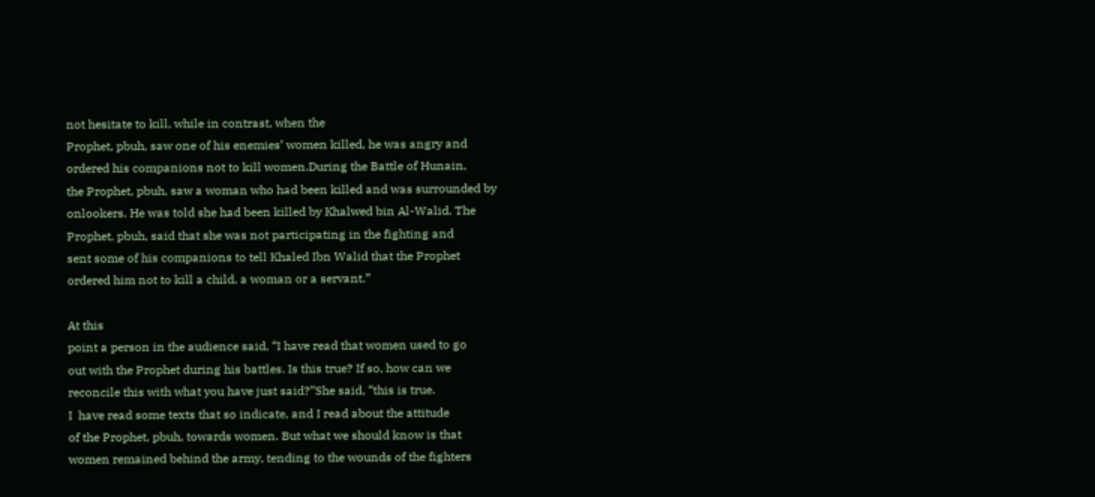not hesitate to kill, while in contrast, when the
Prophet, pbuh, saw one of his enemies’ women killed, he was angry and
ordered his companions not to kill women.During the Battle of Hunain,
the Prophet, pbuh, saw a woman who had been killed and was surrounded by
onlookers. He was told she had been killed by Khalwed bin Al-Walid. The
Prophet, pbuh, said that she was not participating in the fighting and
sent some of his companions to tell Khaled Ibn Walid that the Prophet
ordered him not to kill a child, a woman or a servant.”

At this
point a person in the audience said, “I have read that women used to go
out with the Prophet during his battles. Is this true? If so, how can we
reconcile this with what you have just said?”She said, “this is true.
I  have read some texts that so indicate, and I read about the attitude
of the Prophet, pbuh, towards women. But what we should know is that
women remained behind the army, tending to the wounds of the fighters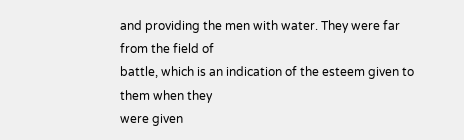and providing the men with water. They were far from the field of
battle, which is an indication of the esteem given to them when they
were given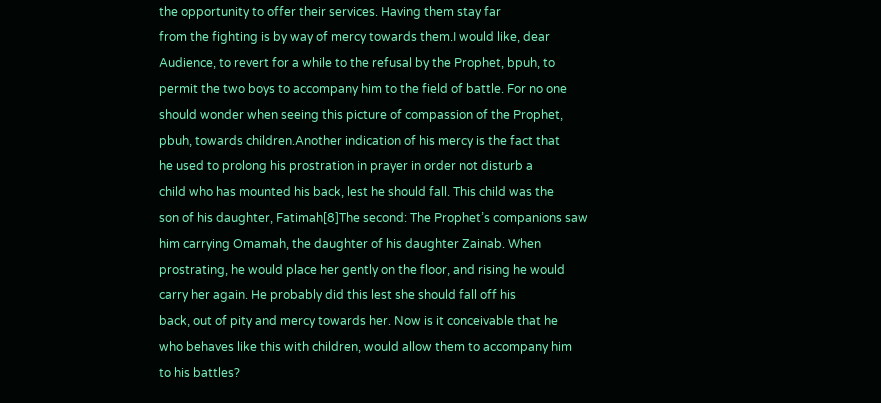the opportunity to offer their services. Having them stay far
from the fighting is by way of mercy towards them.I would like, dear
Audience, to revert for a while to the refusal by the Prophet, bpuh, to
permit the two boys to accompany him to the field of battle. For no one
should wonder when seeing this picture of compassion of the Prophet,
pbuh, towards children.Another indication of his mercy is the fact that
he used to prolong his prostration in prayer in order not disturb a
child who has mounted his back, lest he should fall. This child was the
son of his daughter, Fatimah[8]The second: The Prophet’s companions saw
him carrying Omamah, the daughter of his daughter Zainab. When
prostrating, he would place her gently on the floor, and rising he would
carry her again. He probably did this lest she should fall off his
back, out of pity and mercy towards her. Now is it conceivable that he
who behaves like this with children, would allow them to accompany him
to his battles?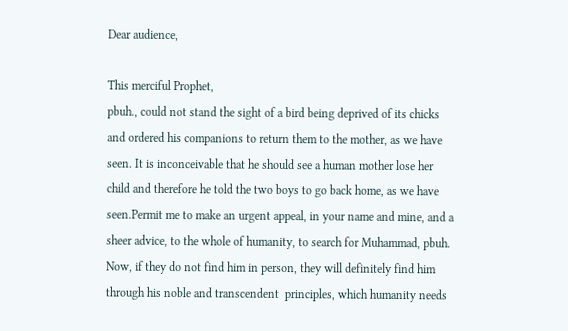Dear audience,

This merciful Prophet,
pbuh., could not stand the sight of a bird being deprived of its chicks
and ordered his companions to return them to the mother, as we have
seen. It is inconceivable that he should see a human mother lose her
child and therefore he told the two boys to go back home, as we have
seen.Permit me to make an urgent appeal, in your name and mine, and a
sheer advice, to the whole of humanity, to search for Muhammad, pbuh.
Now, if they do not find him in person, they will definitely find him
through his noble and transcendent  principles, which humanity needs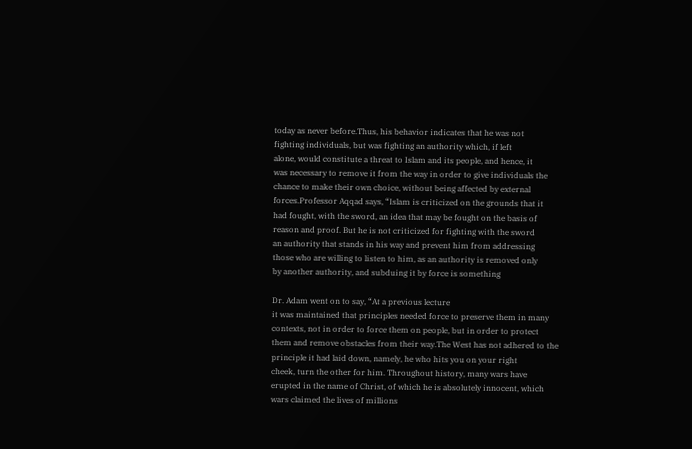today as never before.Thus, his behavior indicates that he was not
fighting individuals, but was fighting an authority which, if left
alone, would constitute a threat to Islam and its people, and hence, it
was necessary to remove it from the way in order to give individuals the
chance to make their own choice, without being affected by external
forces.Professor Aqqad says, “Islam is criticized on the grounds that it
had fought, with the sword, an idea that may be fought on the basis of
reason and proof. But he is not criticized for fighting with the sword
an authority that stands in his way and prevent him from addressing
those who are willing to listen to him, as an authority is removed only
by another authority, and subduing it by force is something

Dr. Adam went on to say, “At a previous lecture
it was maintained that principles needed force to preserve them in many
contexts, not in order to force them on people, but in order to protect
them and remove obstacles from their way.The West has not adhered to the
principle it had laid down, namely, he who hits you on your right
cheek, turn the other for him. Throughout history, many wars have
erupted in the name of Christ, of which he is absolutely innocent, which
wars claimed the lives of millions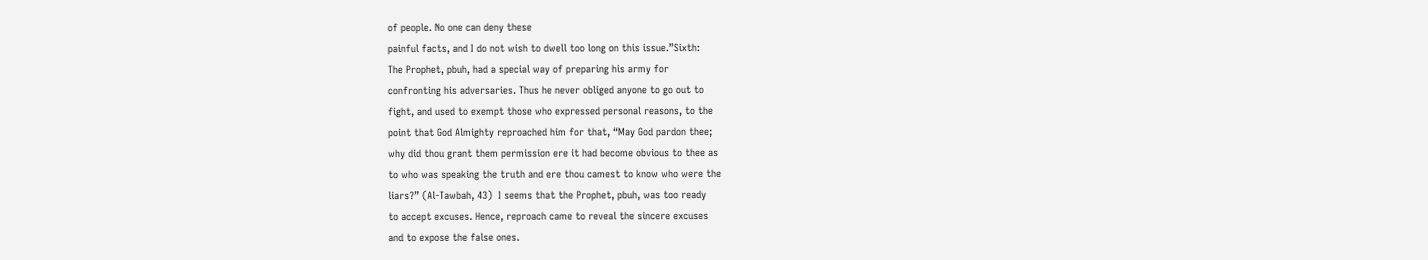of people. No one can deny these
painful facts, and I do not wish to dwell too long on this issue.”Sixth:
The Prophet, pbuh, had a special way of preparing his army for
confronting his adversaries. Thus he never obliged anyone to go out to
fight, and used to exempt those who expressed personal reasons, to the
point that God Almighty reproached him for that, “May God pardon thee;
why did thou grant them permission ere it had become obvious to thee as
to who was speaking the truth and ere thou camest to know who were the
liars?” (Al-Tawbah, 43)  I seems that the Prophet, pbuh, was too ready
to accept excuses. Hence, reproach came to reveal the sincere excuses
and to expose the false ones.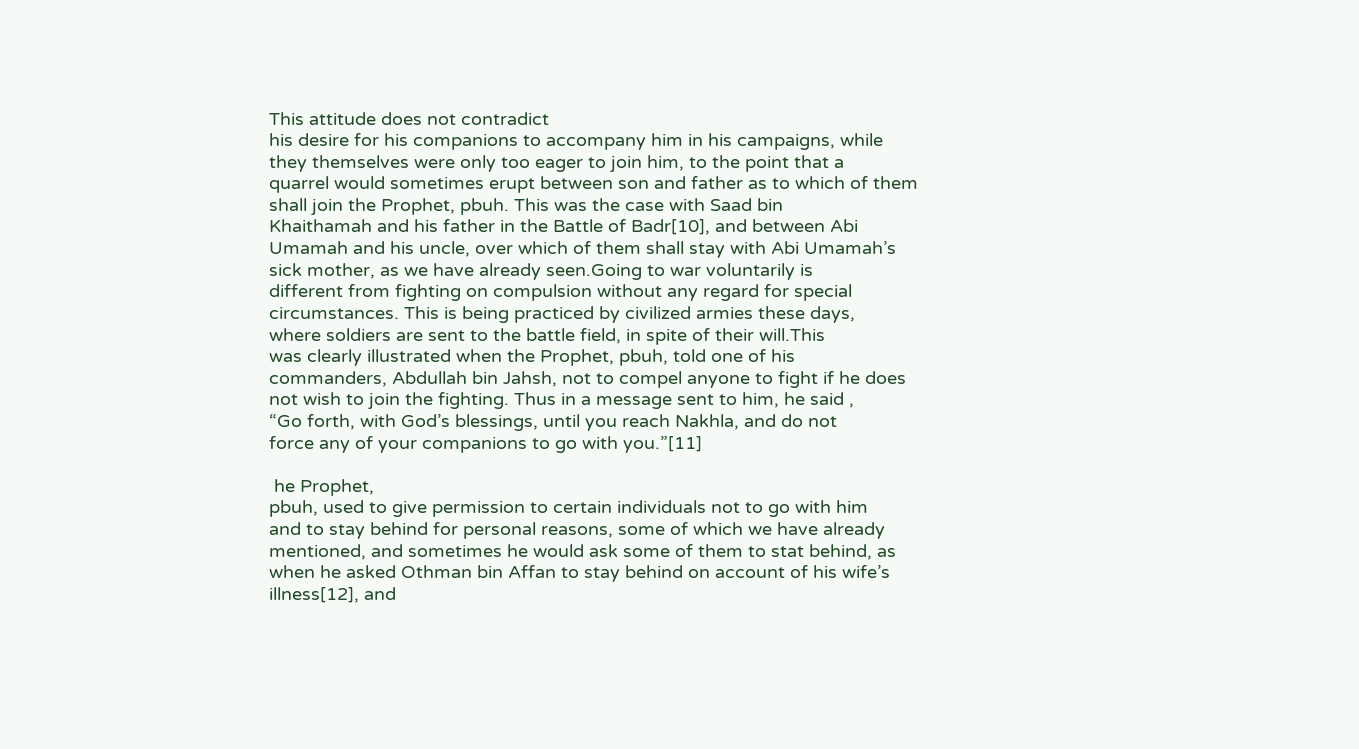This attitude does not contradict
his desire for his companions to accompany him in his campaigns, while
they themselves were only too eager to join him, to the point that a
quarrel would sometimes erupt between son and father as to which of them
shall join the Prophet, pbuh. This was the case with Saad bin
Khaithamah and his father in the Battle of Badr[10], and between Abi
Umamah and his uncle, over which of them shall stay with Abi Umamah’s
sick mother, as we have already seen.Going to war voluntarily is
different from fighting on compulsion without any regard for special
circumstances. This is being practiced by civilized armies these days,
where soldiers are sent to the battle field, in spite of their will.This
was clearly illustrated when the Prophet, pbuh, told one of his
commanders, Abdullah bin Jahsh, not to compel anyone to fight if he does
not wish to join the fighting. Thus in a message sent to him, he said ,
“Go forth, with God’s blessings, until you reach Nakhla, and do not
force any of your companions to go with you.”[11]

 he Prophet,
pbuh, used to give permission to certain individuals not to go with him
and to stay behind for personal reasons, some of which we have already
mentioned, and sometimes he would ask some of them to stat behind, as
when he asked Othman bin Affan to stay behind on account of his wife’s
illness[12], and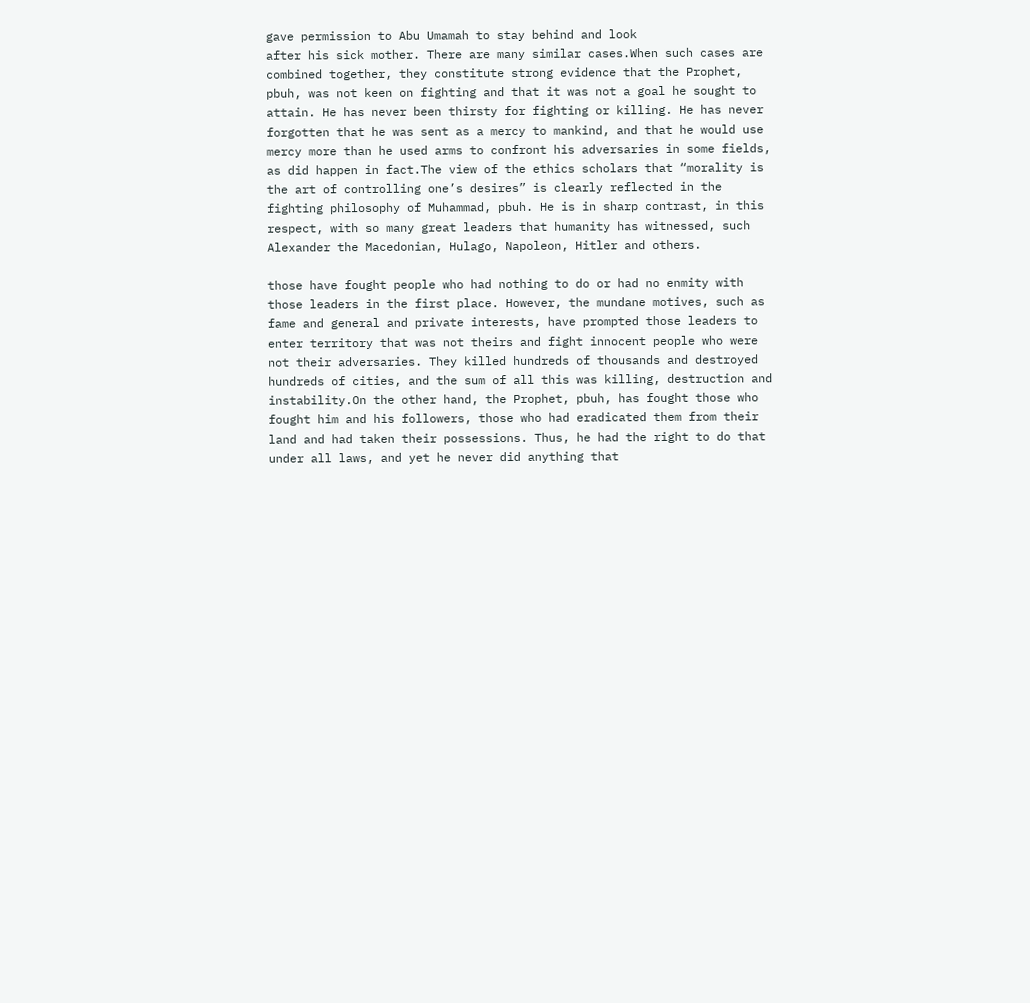gave permission to Abu Umamah to stay behind and look
after his sick mother. There are many similar cases.When such cases are
combined together, they constitute strong evidence that the Prophet,
pbuh, was not keen on fighting and that it was not a goal he sought to
attain. He has never been thirsty for fighting or killing. He has never
forgotten that he was sent as a mercy to mankind, and that he would use
mercy more than he used arms to confront his adversaries in some fields,
as did happen in fact.The view of the ethics scholars that “morality is
the art of controlling one’s desires” is clearly reflected in the
fighting philosophy of Muhammad, pbuh. He is in sharp contrast, in this
respect, with so many great leaders that humanity has witnessed, such
Alexander the Macedonian, Hulago, Napoleon, Hitler and others.

those have fought people who had nothing to do or had no enmity with
those leaders in the first place. However, the mundane motives, such as
fame and general and private interests, have prompted those leaders to
enter territory that was not theirs and fight innocent people who were
not their adversaries. They killed hundreds of thousands and destroyed
hundreds of cities, and the sum of all this was killing, destruction and
instability.On the other hand, the Prophet, pbuh, has fought those who
fought him and his followers, those who had eradicated them from their
land and had taken their possessions. Thus, he had the right to do that
under all laws, and yet he never did anything that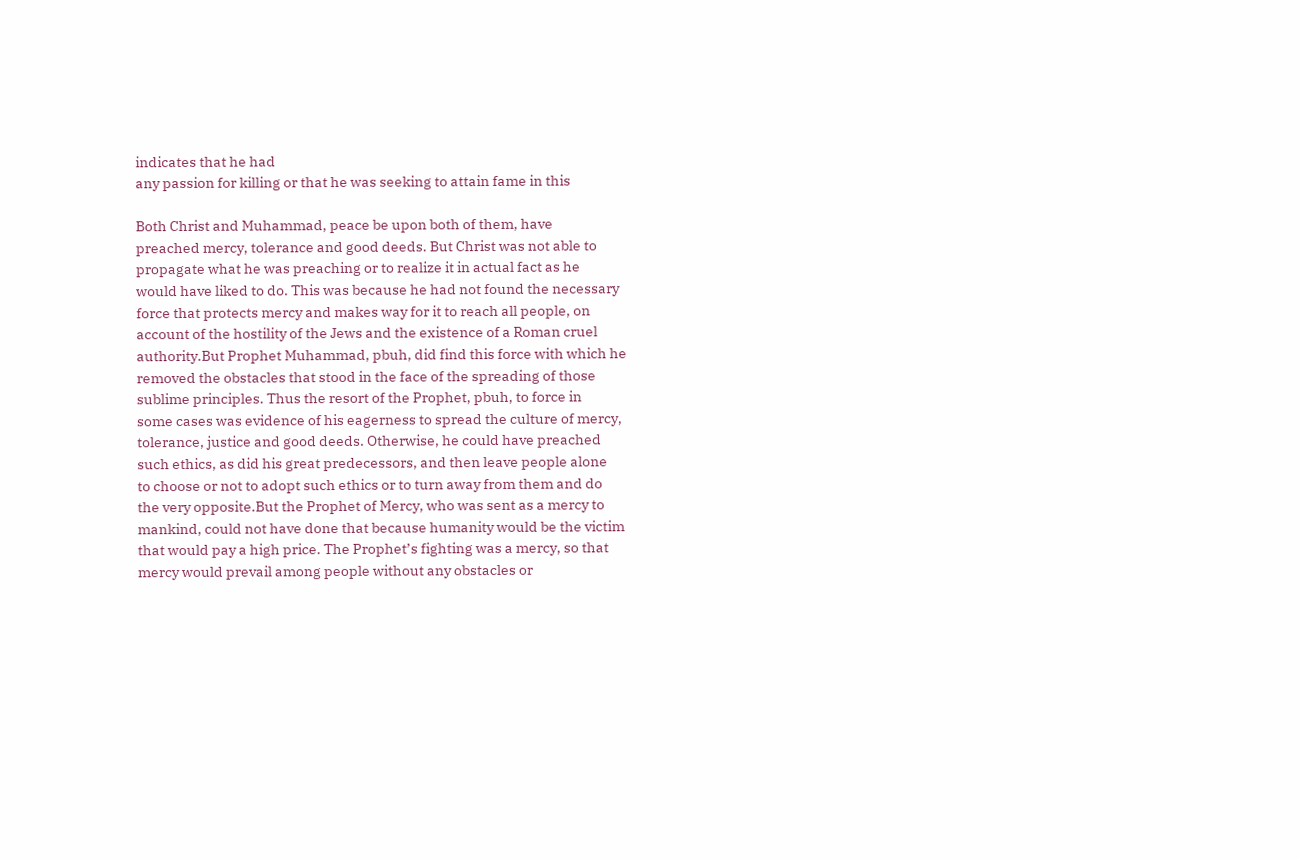indicates that he had
any passion for killing or that he was seeking to attain fame in this

Both Christ and Muhammad, peace be upon both of them, have
preached mercy, tolerance and good deeds. But Christ was not able to
propagate what he was preaching or to realize it in actual fact as he
would have liked to do. This was because he had not found the necessary
force that protects mercy and makes way for it to reach all people, on
account of the hostility of the Jews and the existence of a Roman cruel
authority.But Prophet Muhammad, pbuh, did find this force with which he
removed the obstacles that stood in the face of the spreading of those
sublime principles. Thus the resort of the Prophet, pbuh, to force in
some cases was evidence of his eagerness to spread the culture of mercy,
tolerance, justice and good deeds. Otherwise, he could have preached
such ethics, as did his great predecessors, and then leave people alone
to choose or not to adopt such ethics or to turn away from them and do
the very opposite.But the Prophet of Mercy, who was sent as a mercy to
mankind, could not have done that because humanity would be the victim
that would pay a high price. The Prophet’s fighting was a mercy, so that
mercy would prevail among people without any obstacles or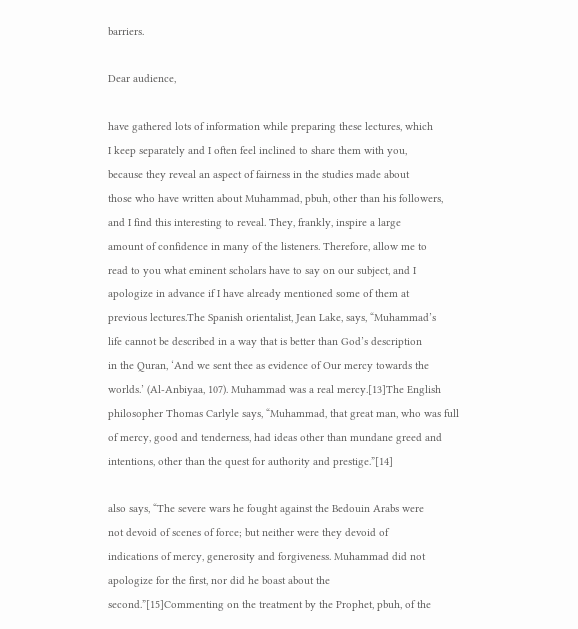barriers.

Dear audience,

have gathered lots of information while preparing these lectures, which
I keep separately and I often feel inclined to share them with you,
because they reveal an aspect of fairness in the studies made about
those who have written about Muhammad, pbuh, other than his followers,
and I find this interesting to reveal. They, frankly, inspire a large
amount of confidence in many of the listeners. Therefore, allow me to
read to you what eminent scholars have to say on our subject, and I
apologize in advance if I have already mentioned some of them at
previous lectures.The Spanish orientalist, Jean Lake, says, “Muhammad’s
life cannot be described in a way that is better than God’s description
in the Quran, ‘And we sent thee as evidence of Our mercy towards the
worlds.’ (Al-Anbiyaa, 107). Muhammad was a real mercy.[13]The English
philosopher Thomas Carlyle says, “Muhammad, that great man, who was full
of mercy, good and tenderness, had ideas other than mundane greed and
intentions, other than the quest for authority and prestige.”[14]

also says, “The severe wars he fought against the Bedouin Arabs were
not devoid of scenes of force; but neither were they devoid of
indications of mercy, generosity and forgiveness. Muhammad did not
apologize for the first, nor did he boast about the
second.”[15]Commenting on the treatment by the Prophet, pbuh, of the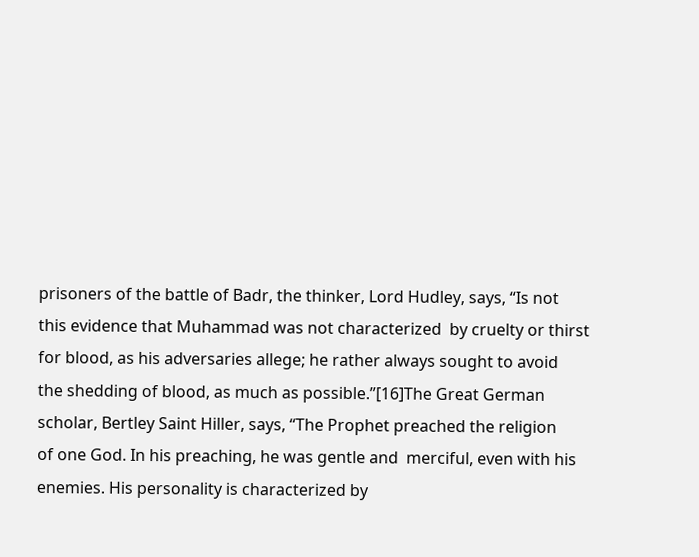prisoners of the battle of Badr, the thinker, Lord Hudley, says, “Is not
this evidence that Muhammad was not characterized  by cruelty or thirst
for blood, as his adversaries allege; he rather always sought to avoid
the shedding of blood, as much as possible.”[16]The Great German
scholar, Bertley Saint Hiller, says, “The Prophet preached the religion
of one God. In his preaching, he was gentle and  merciful, even with his
enemies. His personality is characterized by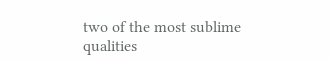two of the most sublime
qualities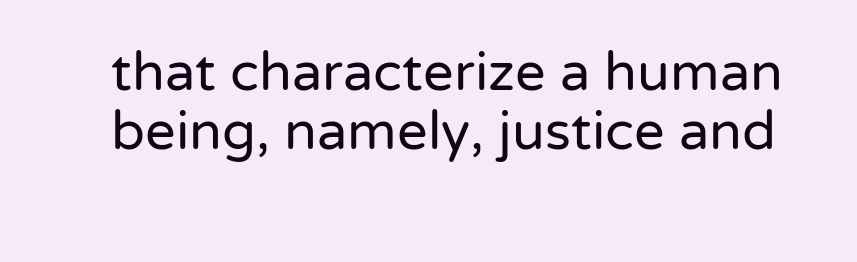that characterize a human being, namely, justice and